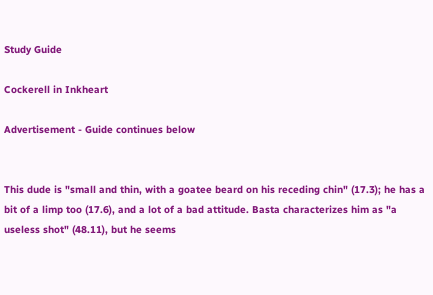Study Guide

Cockerell in Inkheart

Advertisement - Guide continues below


This dude is "small and thin, with a goatee beard on his receding chin" (17.3); he has a bit of a limp too (17.6), and a lot of a bad attitude. Basta characterizes him as "a useless shot" (48.11), but he seems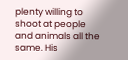plenty willing to shoot at people and animals all the same. His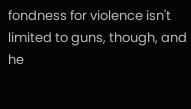fondness for violence isn't limited to guns, though, and he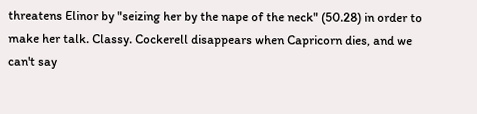threatens Elinor by "seizing her by the nape of the neck" (50.28) in order to make her talk. Classy. Cockerell disappears when Capricorn dies, and we can't say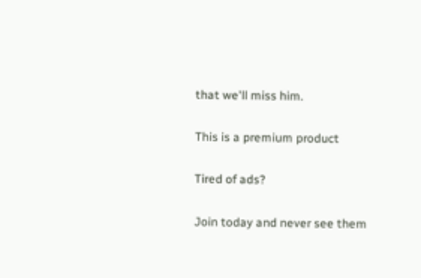that we'll miss him.

This is a premium product

Tired of ads?

Join today and never see them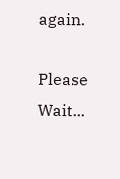again.

Please Wait...